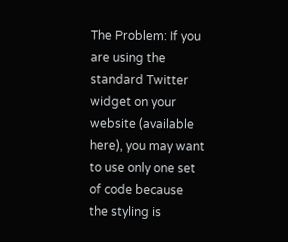The Problem: If you are using the standard Twitter widget on your website (available here), you may want to use only one set of code because the styling is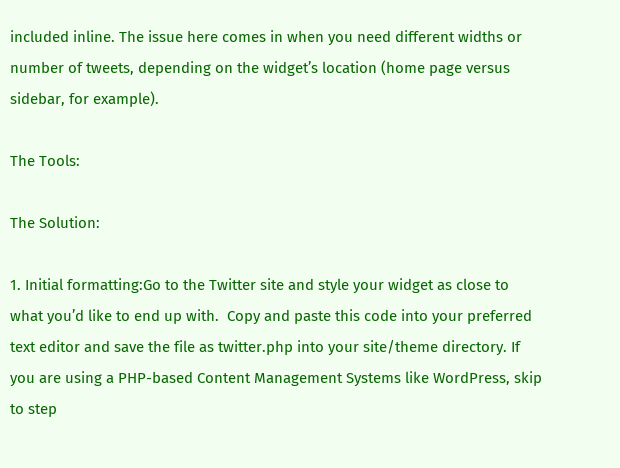included inline. The issue here comes in when you need different widths or number of tweets, depending on the widget’s location (home page versus sidebar, for example).

The Tools:

The Solution:

1. Initial formatting:Go to the Twitter site and style your widget as close to what you’d like to end up with.  Copy and paste this code into your preferred text editor and save the file as twitter.php into your site/theme directory. If you are using a PHP-based Content Management Systems like WordPress, skip to step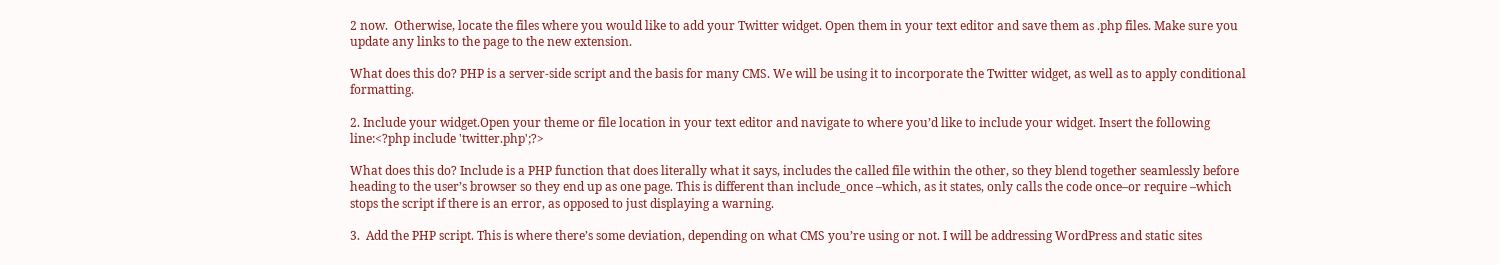2 now.  Otherwise, locate the files where you would like to add your Twitter widget. Open them in your text editor and save them as .php files. Make sure you update any links to the page to the new extension.

What does this do? PHP is a server-side script and the basis for many CMS. We will be using it to incorporate the Twitter widget, as well as to apply conditional formatting.

2. Include your widget.Open your theme or file location in your text editor and navigate to where you’d like to include your widget. Insert the following line:<?php include 'twitter.php';?>

What does this do? Include is a PHP function that does literally what it says, includes the called file within the other, so they blend together seamlessly before heading to the user’s browser so they end up as one page. This is different than include_once –which, as it states, only calls the code once–or require –which stops the script if there is an error, as opposed to just displaying a warning.

3.  Add the PHP script. This is where there’s some deviation, depending on what CMS you’re using or not. I will be addressing WordPress and static sites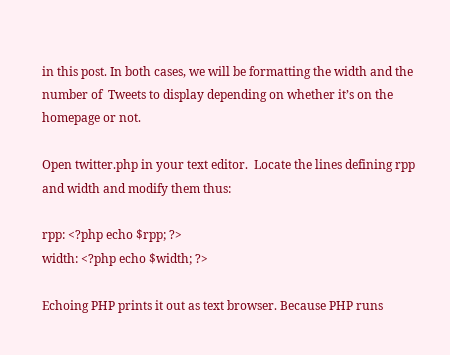in this post. In both cases, we will be formatting the width and the number of  Tweets to display depending on whether it’s on the homepage or not.

Open twitter.php in your text editor.  Locate the lines defining rpp and width and modify them thus:

rpp: <?php echo $rpp; ?>
width: <?php echo $width; ?>

Echoing PHP prints it out as text browser. Because PHP runs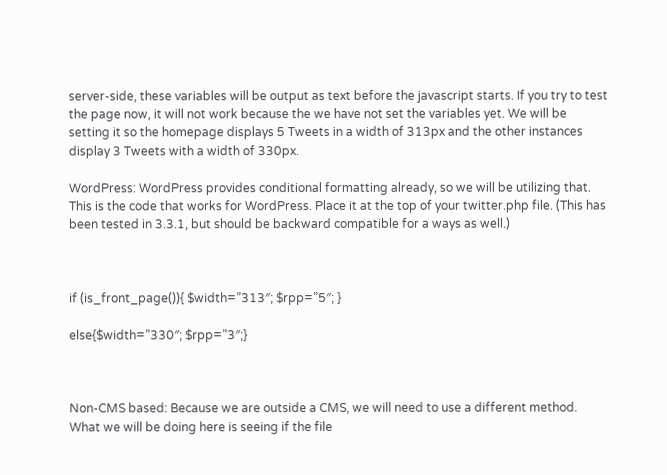server-side, these variables will be output as text before the javascript starts. If you try to test the page now, it will not work because the we have not set the variables yet. We will be setting it so the homepage displays 5 Tweets in a width of 313px and the other instances display 3 Tweets with a width of 330px.

WordPress: WordPress provides conditional formatting already, so we will be utilizing that. This is the code that works for WordPress. Place it at the top of your twitter.php file. (This has been tested in 3.3.1, but should be backward compatible for a ways as well.)



if (is_front_page()){ $width=”313″; $rpp=”5″; }

else{$width=”330″; $rpp=”3″;}



Non-CMS based: Because we are outside a CMS, we will need to use a different method. What we will be doing here is seeing if the file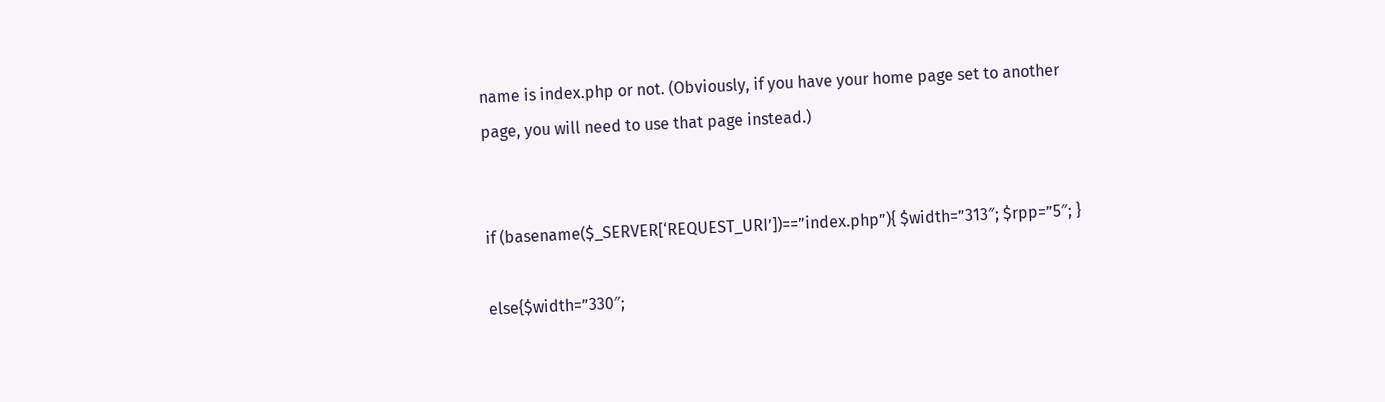name is index.php or not. (Obviously, if you have your home page set to another page, you will need to use that page instead.)


if (basename($_SERVER[‘REQUEST_URI’])==”index.php”){ $width=”313″; $rpp=”5″; }

else{$width=”330″;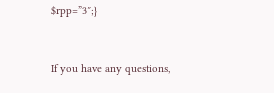$rpp=”3″;}


If you have any questions,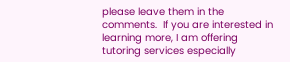please leave them in the comments.  If you are interested in learning more, I am offering tutoring services especially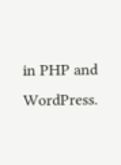in PHP and WordPress.